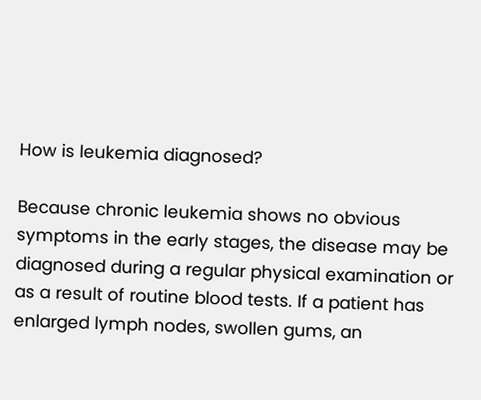How is leukemia diagnosed?

Because chronic leukemia shows no obvious symptoms in the early stages, the disease may be diagnosed during a regular physical examination or as a result of routine blood tests. If a patient has enlarged lymph nodes, swollen gums, an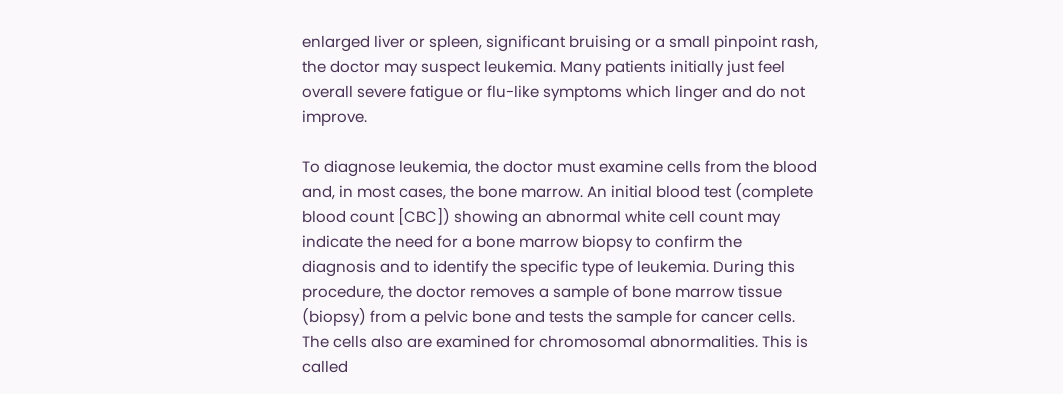enlarged liver or spleen, significant bruising or a small pinpoint rash, the doctor may suspect leukemia. Many patients initially just feel overall severe fatigue or flu-like symptoms which linger and do not improve.

To diagnose leukemia, the doctor must examine cells from the blood and, in most cases, the bone marrow. An initial blood test (complete blood count [CBC]) showing an abnormal white cell count may indicate the need for a bone marrow biopsy to confirm the diagnosis and to identify the specific type of leukemia. During this procedure, the doctor removes a sample of bone marrow tissue (biopsy) from a pelvic bone and tests the sample for cancer cells. The cells also are examined for chromosomal abnormalities. This is called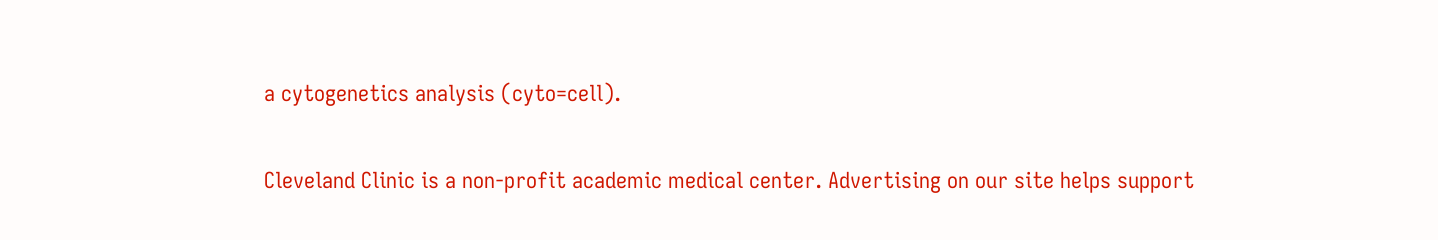a cytogenetics analysis (cyto=cell).

Cleveland Clinic is a non-profit academic medical center. Advertising on our site helps support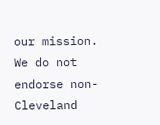our mission. We do not endorse non-Cleveland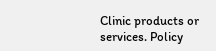Clinic products or services. Policy